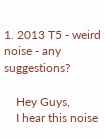1. 2013 T5 - weird noise - any suggestions?

    Hey Guys,
    I hear this noise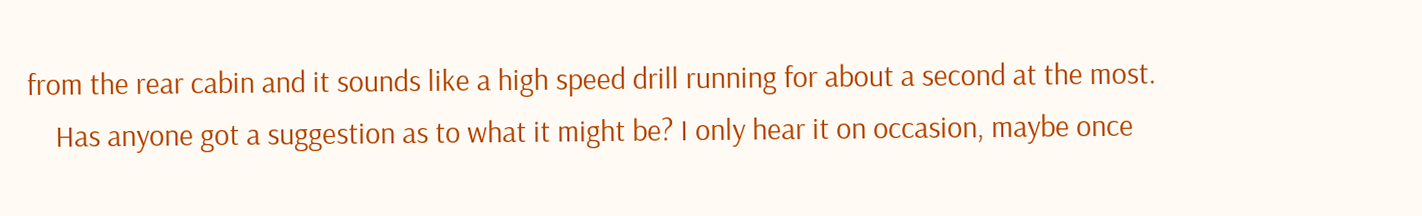from the rear cabin and it sounds like a high speed drill running for about a second at the most.
    Has anyone got a suggestion as to what it might be? I only hear it on occasion, maybe once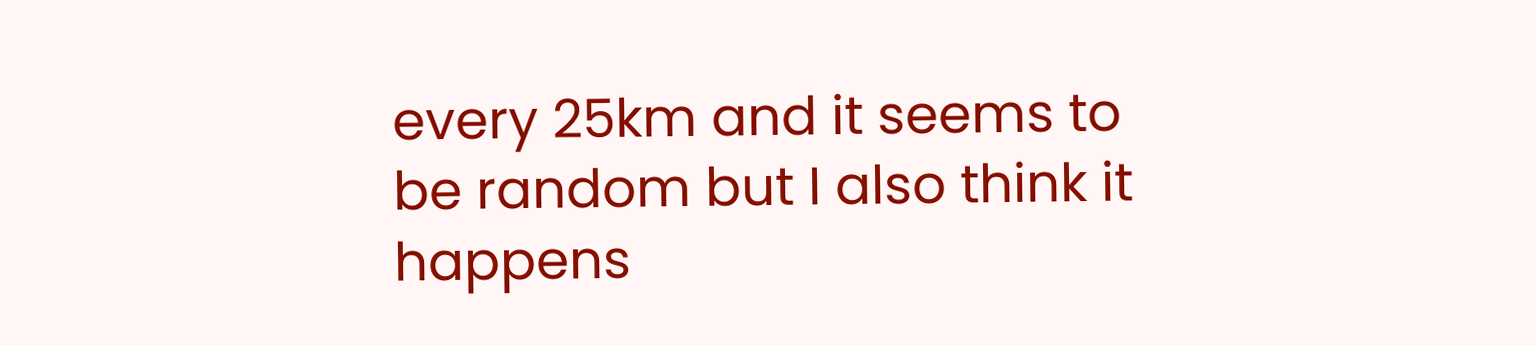every 25km and it seems to be random but I also think it happens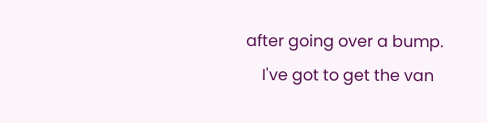after going over a bump.
    I've got to get the van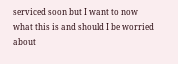serviced soon but I want to now what this is and should I be worried about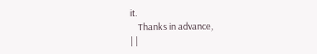it.
    Thanks in advance,
| |